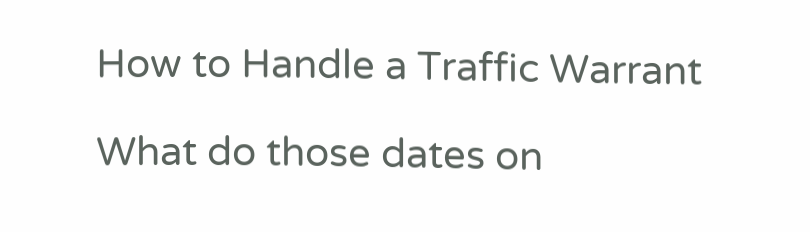How to Handle a Traffic Warrant

What do those dates on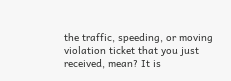the traffic, speeding, or moving violation ticket that you just received, mean? It is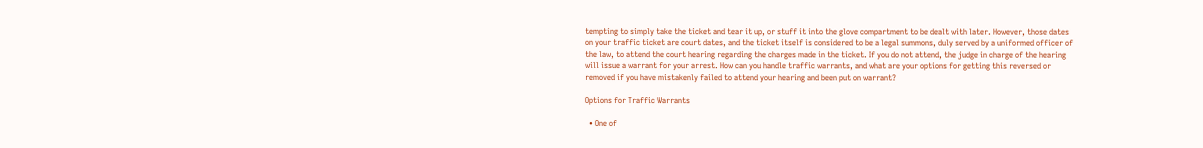tempting to simply take the ticket and tear it up, or stuff it into the glove compartment to be dealt with later. However, those dates on your traffic ticket are court dates, and the ticket itself is considered to be a legal summons, duly served by a uniformed officer of the law, to attend the court hearing regarding the charges made in the ticket. If you do not attend, the judge in charge of the hearing will issue a warrant for your arrest. How can you handle traffic warrants, and what are your options for getting this reversed or removed if you have mistakenly failed to attend your hearing and been put on warrant?

Options for Traffic Warrants

  • One of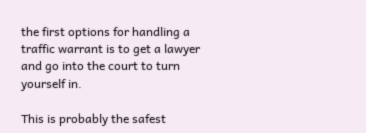the first options for handling a traffic warrant is to get a lawyer and go into the court to turn yourself in.

This is probably the safest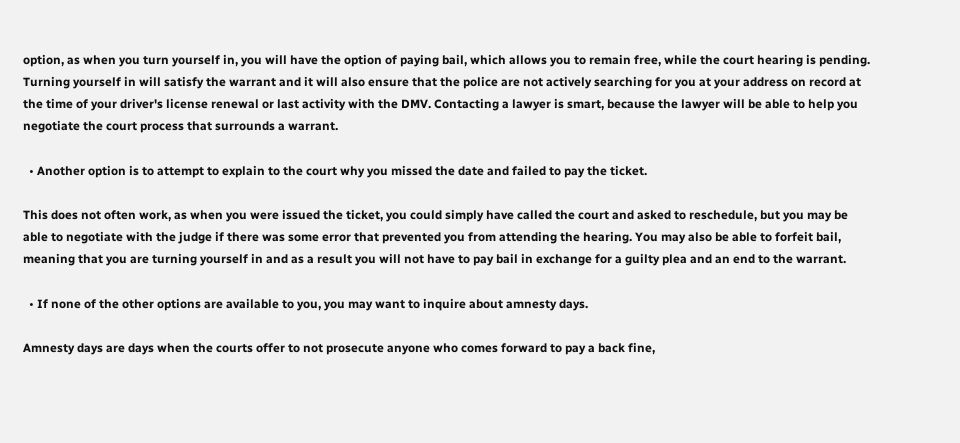option, as when you turn yourself in, you will have the option of paying bail, which allows you to remain free, while the court hearing is pending. Turning yourself in will satisfy the warrant and it will also ensure that the police are not actively searching for you at your address on record at the time of your driver's license renewal or last activity with the DMV. Contacting a lawyer is smart, because the lawyer will be able to help you negotiate the court process that surrounds a warrant.

  • Another option is to attempt to explain to the court why you missed the date and failed to pay the ticket.

This does not often work, as when you were issued the ticket, you could simply have called the court and asked to reschedule, but you may be able to negotiate with the judge if there was some error that prevented you from attending the hearing. You may also be able to forfeit bail, meaning that you are turning yourself in and as a result you will not have to pay bail in exchange for a guilty plea and an end to the warrant.

  • If none of the other options are available to you, you may want to inquire about amnesty days.

Amnesty days are days when the courts offer to not prosecute anyone who comes forward to pay a back fine,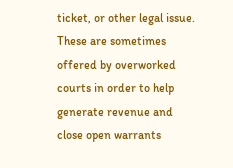ticket, or other legal issue. These are sometimes offered by overworked courts in order to help generate revenue and close open warrants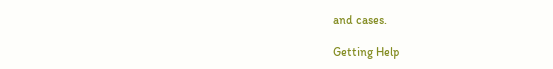and cases.

Getting Help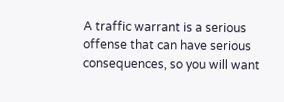A traffic warrant is a serious offense that can have serious consequences, so you will want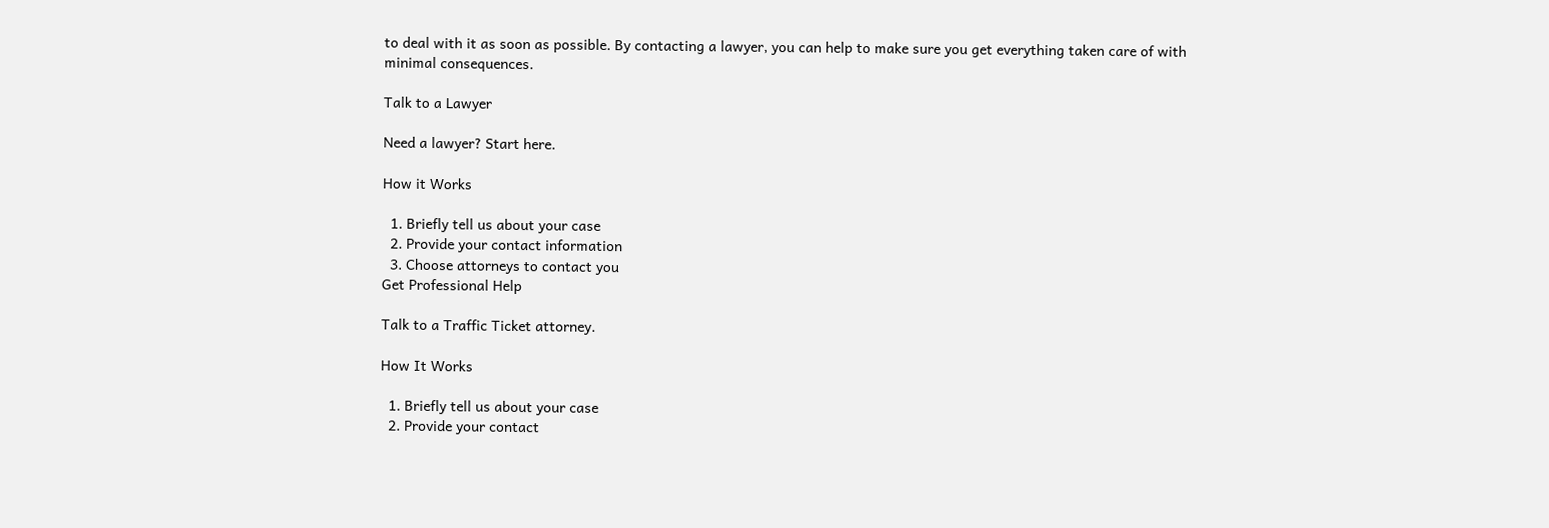to deal with it as soon as possible. By contacting a lawyer, you can help to make sure you get everything taken care of with minimal consequences.

Talk to a Lawyer

Need a lawyer? Start here.

How it Works

  1. Briefly tell us about your case
  2. Provide your contact information
  3. Choose attorneys to contact you
Get Professional Help

Talk to a Traffic Ticket attorney.

How It Works

  1. Briefly tell us about your case
  2. Provide your contact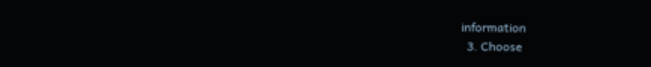information
  3. Choose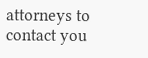attorneys to contact you